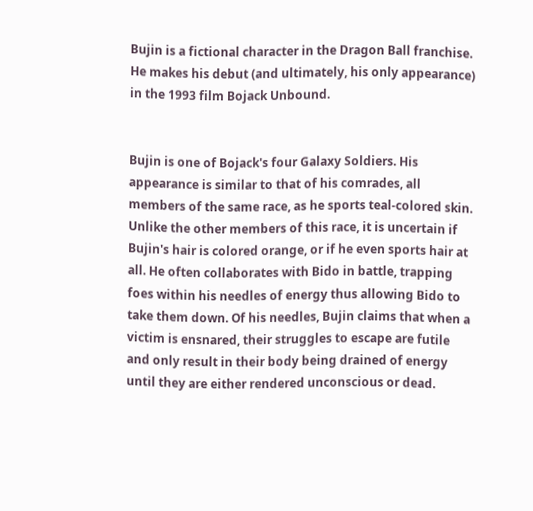Bujin is a fictional character in the Dragon Ball franchise. He makes his debut (and ultimately, his only appearance) in the 1993 film Bojack Unbound.


Bujin is one of Bojack's four Galaxy Soldiers. His appearance is similar to that of his comrades, all members of the same race, as he sports teal-colored skin. Unlike the other members of this race, it is uncertain if Bujin's hair is colored orange, or if he even sports hair at all. He often collaborates with Bido in battle, trapping foes within his needles of energy thus allowing Bido to take them down. Of his needles, Bujin claims that when a victim is ensnared, their struggles to escape are futile and only result in their body being drained of energy until they are either rendered unconscious or dead.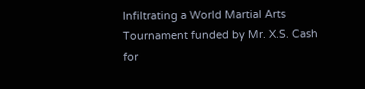Infiltrating a World Martial Arts Tournament funded by Mr. X.S. Cash for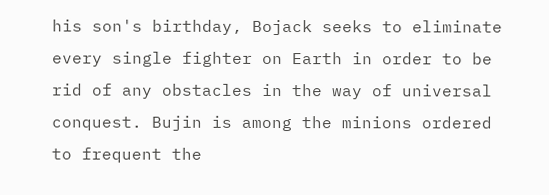his son's birthday, Bojack seeks to eliminate every single fighter on Earth in order to be rid of any obstacles in the way of universal conquest. Bujin is among the minions ordered to frequent the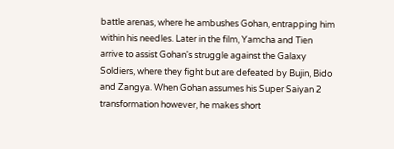battle arenas, where he ambushes Gohan, entrapping him within his needles. Later in the film, Yamcha and Tien arrive to assist Gohan's struggle against the Galaxy Soldiers, where they fight but are defeated by Bujin, Bido and Zangya. When Gohan assumes his Super Saiyan 2 transformation however, he makes short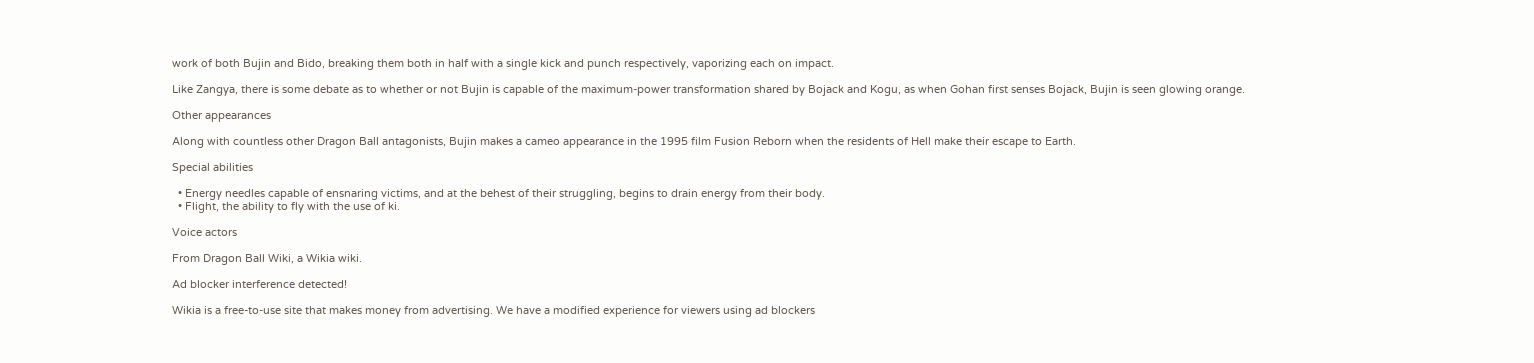work of both Bujin and Bido, breaking them both in half with a single kick and punch respectively, vaporizing each on impact.

Like Zangya, there is some debate as to whether or not Bujin is capable of the maximum-power transformation shared by Bojack and Kogu, as when Gohan first senses Bojack, Bujin is seen glowing orange.

Other appearances

Along with countless other Dragon Ball antagonists, Bujin makes a cameo appearance in the 1995 film Fusion Reborn when the residents of Hell make their escape to Earth.

Special abilities

  • Energy needles capable of ensnaring victims, and at the behest of their struggling, begins to drain energy from their body.
  • Flight, the ability to fly with the use of ki.

Voice actors

From Dragon Ball Wiki, a Wikia wiki.

Ad blocker interference detected!

Wikia is a free-to-use site that makes money from advertising. We have a modified experience for viewers using ad blockers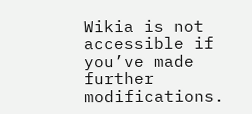Wikia is not accessible if you’ve made further modifications.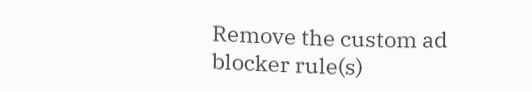Remove the custom ad blocker rule(s)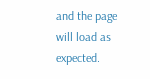and the page will load as expected.